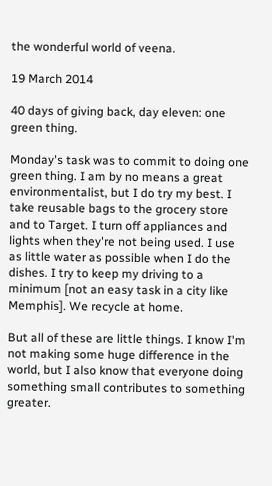the wonderful world of veena.

19 March 2014

40 days of giving back, day eleven: one green thing.

Monday's task was to commit to doing one green thing. I am by no means a great environmentalist, but I do try my best. I take reusable bags to the grocery store and to Target. I turn off appliances and lights when they're not being used. I use as little water as possible when I do the dishes. I try to keep my driving to a minimum [not an easy task in a city like Memphis]. We recycle at home.

But all of these are little things. I know I'm not making some huge difference in the world, but I also know that everyone doing something small contributes to something greater.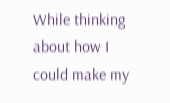While thinking about how I could make my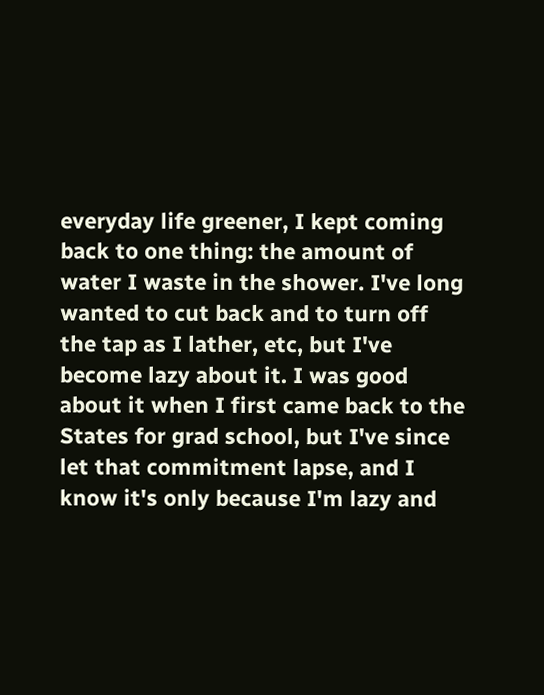everyday life greener, I kept coming back to one thing: the amount of water I waste in the shower. I've long wanted to cut back and to turn off the tap as I lather, etc, but I've become lazy about it. I was good about it when I first came back to the States for grad school, but I've since let that commitment lapse, and I know it's only because I'm lazy and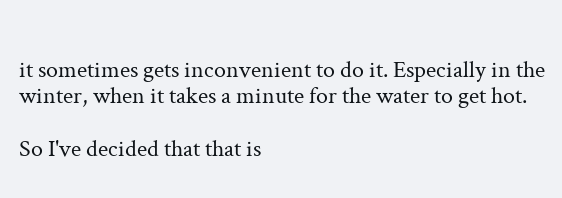it sometimes gets inconvenient to do it. Especially in the winter, when it takes a minute for the water to get hot.

So I've decided that that is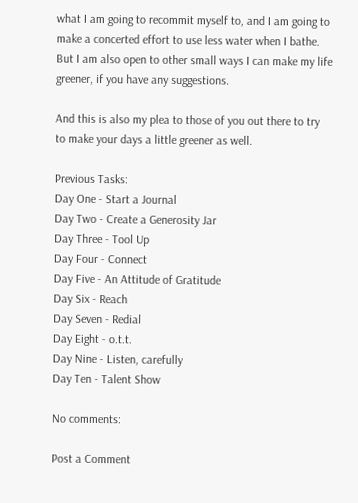what I am going to recommit myself to, and I am going to make a concerted effort to use less water when I bathe. But I am also open to other small ways I can make my life greener, if you have any suggestions.

And this is also my plea to those of you out there to try to make your days a little greener as well.

Previous Tasks:
Day One - Start a Journal
Day Two - Create a Generosity Jar
Day Three - Tool Up
Day Four - Connect
Day Five - An Attitude of Gratitude
Day Six - Reach
Day Seven - Redial
Day Eight - o.t.t.
Day Nine - Listen, carefully
Day Ten - Talent Show

No comments:

Post a Comment